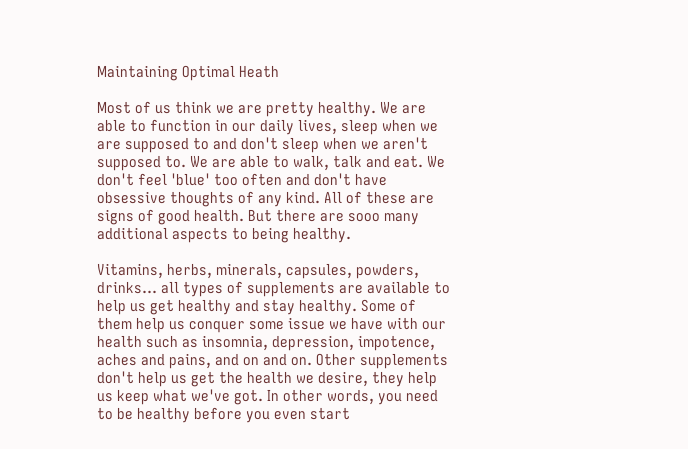Maintaining Optimal Heath

Most of us think we are pretty healthy. We are able to function in our daily lives, sleep when we are supposed to and don't sleep when we aren't supposed to. We are able to walk, talk and eat. We don't feel 'blue' too often and don't have obsessive thoughts of any kind. All of these are signs of good health. But there are sooo many additional aspects to being healthy.

Vitamins, herbs, minerals, capsules, powders, drinks... all types of supplements are available to help us get healthy and stay healthy. Some of them help us conquer some issue we have with our health such as insomnia, depression, impotence, aches and pains, and on and on. Other supplements don't help us get the health we desire, they help us keep what we've got. In other words, you need to be healthy before you even start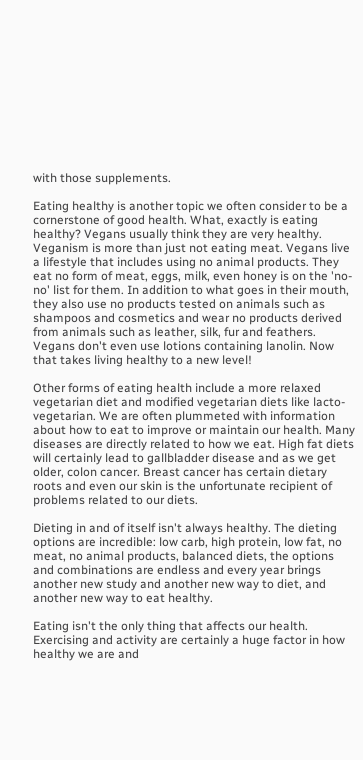with those supplements.

Eating healthy is another topic we often consider to be a cornerstone of good health. What, exactly is eating healthy? Vegans usually think they are very healthy. Veganism is more than just not eating meat. Vegans live a lifestyle that includes using no animal products. They eat no form of meat, eggs, milk, even honey is on the 'no-no' list for them. In addition to what goes in their mouth, they also use no products tested on animals such as shampoos and cosmetics and wear no products derived from animals such as leather, silk, fur and feathers. Vegans don't even use lotions containing lanolin. Now that takes living healthy to a new level!

Other forms of eating health include a more relaxed vegetarian diet and modified vegetarian diets like lacto-vegetarian. We are often plummeted with information about how to eat to improve or maintain our health. Many diseases are directly related to how we eat. High fat diets will certainly lead to gallbladder disease and as we get older, colon cancer. Breast cancer has certain dietary roots and even our skin is the unfortunate recipient of problems related to our diets.

Dieting in and of itself isn't always healthy. The dieting options are incredible: low carb, high protein, low fat, no meat, no animal products, balanced diets, the options and combinations are endless and every year brings another new study and another new way to diet, and another new way to eat healthy.

Eating isn't the only thing that affects our health. Exercising and activity are certainly a huge factor in how healthy we are and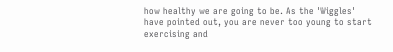how healthy we are going to be. As the 'Wiggles' have pointed out, you are never too young to start exercising and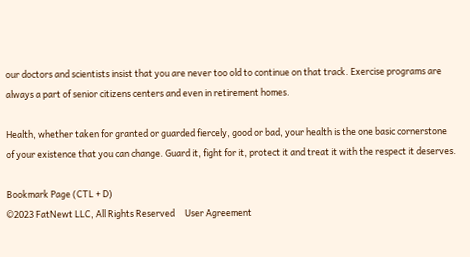our doctors and scientists insist that you are never too old to continue on that track. Exercise programs are always a part of senior citizens centers and even in retirement homes.

Health, whether taken for granted or guarded fiercely, good or bad, your health is the one basic cornerstone of your existence that you can change. Guard it, fight for it, protect it and treat it with the respect it deserves.

Bookmark Page (CTL + D)
©2023 FatNewt LLC, All Rights Reserved     User Agreement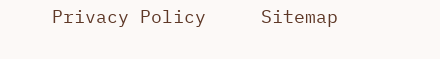Privacy Policy     Sitemap